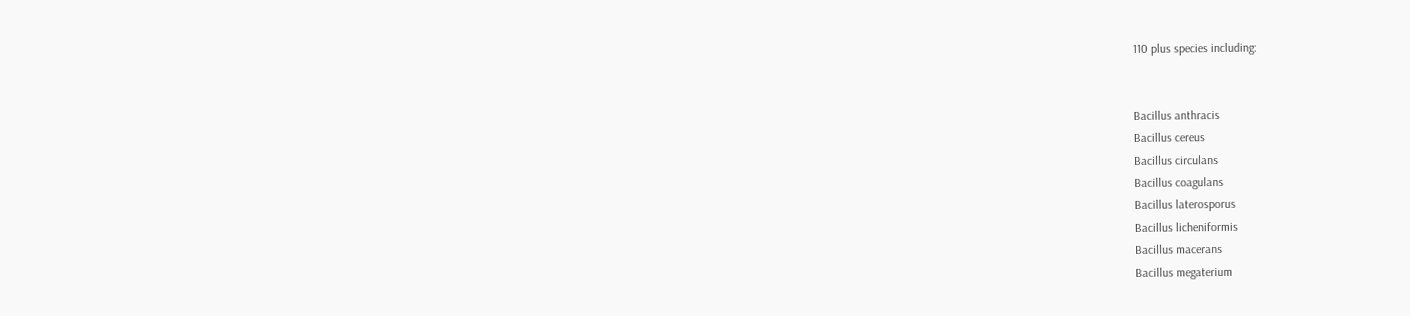110 plus species including:


Bacillus anthracis
Bacillus cereus
Bacillus circulans
Bacillus coagulans
Bacillus laterosporus
Bacillus licheniformis
Bacillus macerans
Bacillus megaterium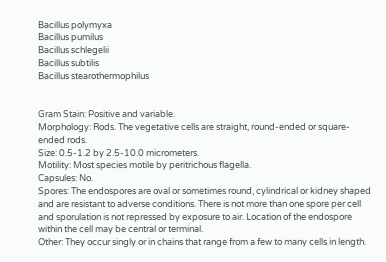Bacillus polymyxa
Bacillus pumilus
Bacillus schlegelii
Bacillus subtilis
Bacillus stearothermophilus


Gram Stain: Positive and variable.
Morphology: Rods. The vegetative cells are straight, round-ended or square-ended rods.
Size: 0.5-1.2 by 2.5-10.0 micrometers.
Motility: Most species motile by peritrichous flagella.
Capsules: No.
Spores: The endospores are oval or sometimes round, cylindrical or kidney shaped and are resistant to adverse conditions. There is not more than one spore per cell and sporulation is not repressed by exposure to air. Location of the endospore within the cell may be central or terminal.
Other: They occur singly or in chains that range from a few to many cells in length.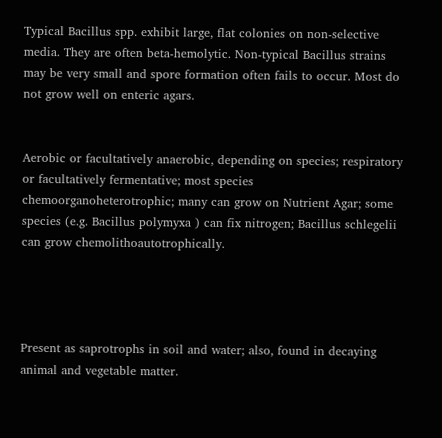Typical Bacillus spp. exhibit large, flat colonies on non-selective media. They are often beta-hemolytic. Non-typical Bacillus strains may be very small and spore formation often fails to occur. Most do not grow well on enteric agars.


Aerobic or facultatively anaerobic, depending on species; respiratory or facultatively fermentative; most species chemoorganoheterotrophic; many can grow on Nutrient Agar; some species (e.g. Bacillus polymyxa ) can fix nitrogen; Bacillus schlegelii can grow chemolithoautotrophically.




Present as saprotrophs in soil and water; also, found in decaying animal and vegetable matter.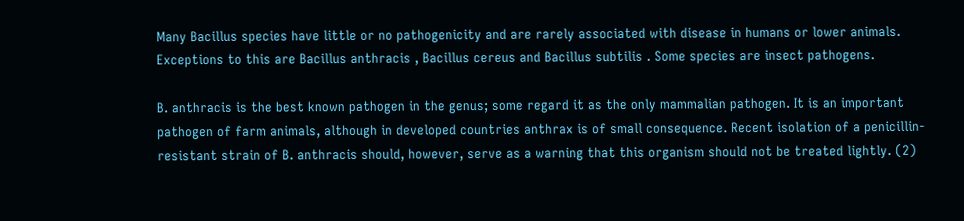Many Bacillus species have little or no pathogenicity and are rarely associated with disease in humans or lower animals. Exceptions to this are Bacillus anthracis , Bacillus cereus and Bacillus subtilis . Some species are insect pathogens.

B. anthracis is the best known pathogen in the genus; some regard it as the only mammalian pathogen. It is an important pathogen of farm animals, although in developed countries anthrax is of small consequence. Recent isolation of a penicillin-resistant strain of B. anthracis should, however, serve as a warning that this organism should not be treated lightly. (2)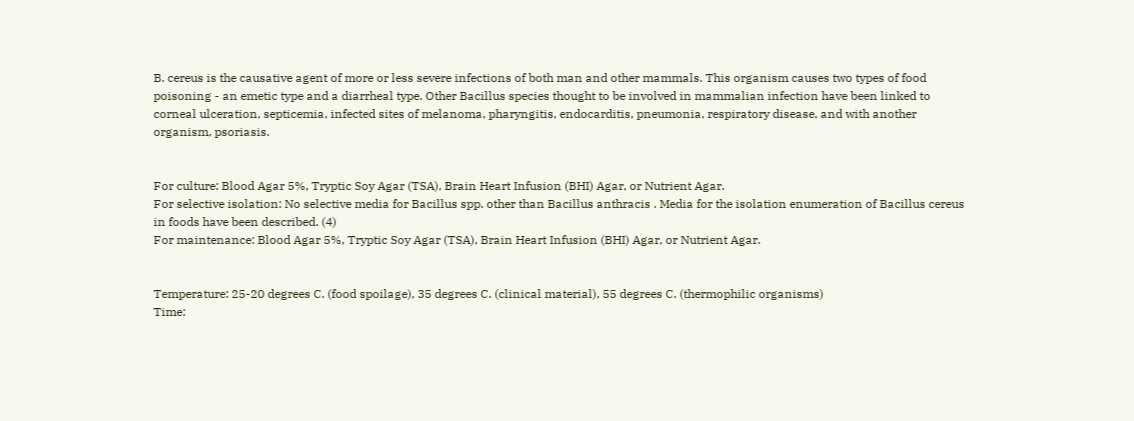B. cereus is the causative agent of more or less severe infections of both man and other mammals. This organism causes two types of food poisoning - an emetic type and a diarrheal type. Other Bacillus species thought to be involved in mammalian infection have been linked to corneal ulceration, septicemia, infected sites of melanoma, pharyngitis, endocarditis, pneumonia, respiratory disease, and with another organism, psoriasis.


For culture: Blood Agar 5%, Tryptic Soy Agar (TSA), Brain Heart Infusion (BHI) Agar, or Nutrient Agar.
For selective isolation: No selective media for Bacillus spp. other than Bacillus anthracis . Media for the isolation enumeration of Bacillus cereus in foods have been described. (4)
For maintenance: Blood Agar 5%, Tryptic Soy Agar (TSA), Brain Heart Infusion (BHI) Agar, or Nutrient Agar.


Temperature: 25-20 degrees C. (food spoilage), 35 degrees C. (clinical material), 55 degrees C. (thermophilic organisms)
Time: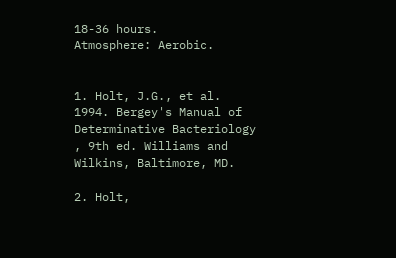18-36 hours.
Atmosphere: Aerobic.


1. Holt, J.G., et al. 1994. Bergey's Manual of Determinative Bacteriology , 9th ed. Williams and Wilkins, Baltimore, MD.

2. Holt,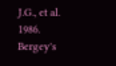J.G., et al. 1986. Bergey's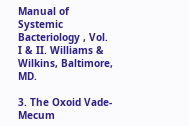Manual of Systemic Bacteriology , Vol. I & II. Williams & Wilkins, Baltimore, MD.

3. The Oxoid Vade-Mecum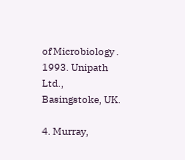of Microbiology . 1993. Unipath Ltd., Basingstoke, UK.

4. Murray,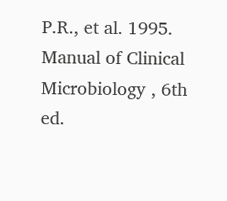P.R., et al. 1995. Manual of Clinical Microbiology , 6th ed.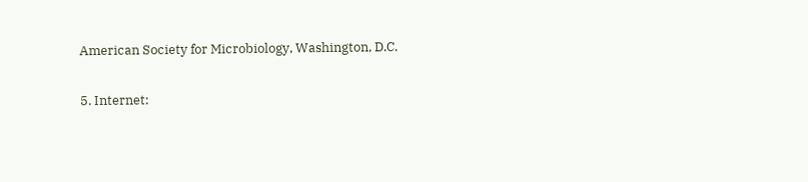American Society for Microbiology, Washington, D.C.

5. Internet: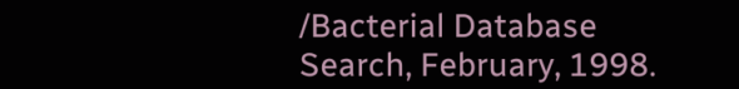/Bacterial Database Search, February, 1998.